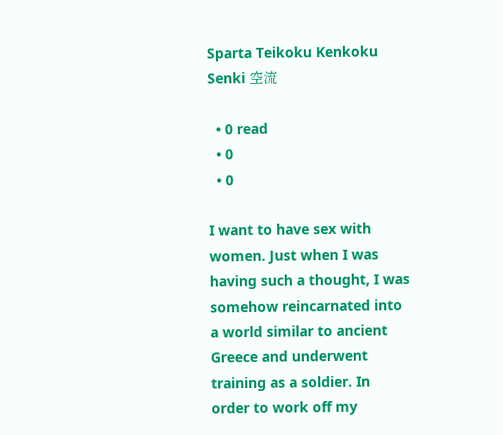Sparta Teikoku Kenkoku Senki 空流

  • 0 read
  • 0
  • 0

I want to have sex with women. Just when I was having such a thought, I was somehow reincarnated into a world similar to ancient Greece and underwent training as a soldier. In order to work off my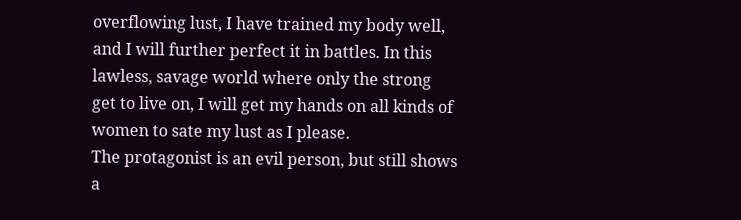overflowing lust, I have trained my body well, and I will further perfect it in battles. In this lawless, savage world where only the strong get to live on, I will get my hands on all kinds of women to sate my lust as I please.
The protagonist is an evil person, but still shows a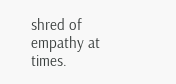shred of empathy at times.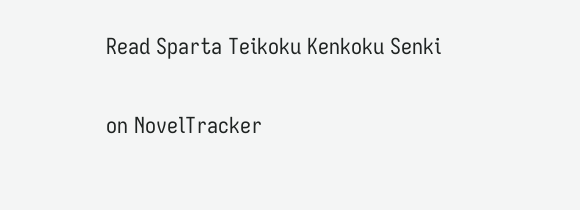Read Sparta Teikoku Kenkoku Senki

on NovelTracker